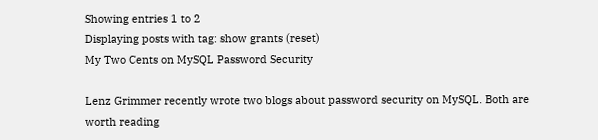Showing entries 1 to 2
Displaying posts with tag: show grants (reset)
My Two Cents on MySQL Password Security

Lenz Grimmer recently wrote two blogs about password security on MySQL. Both are worth reading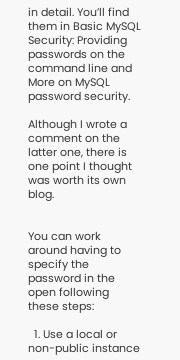in detail. You’ll find them in Basic MySQL Security: Providing passwords on the command line and More on MySQL password security.

Although I wrote a comment on the latter one, there is one point I thought was worth its own blog.


You can work around having to specify the password in the open following these steps:

  1. Use a local or non-public instance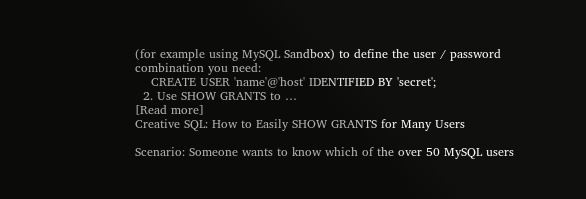(for example using MySQL Sandbox) to define the user / password combination you need:
    CREATE USER 'name'@'host' IDENTIFIED BY 'secret';
  2. Use SHOW GRANTS to …
[Read more]
Creative SQL: How to Easily SHOW GRANTS for Many Users

Scenario: Someone wants to know which of the over 50 MySQL users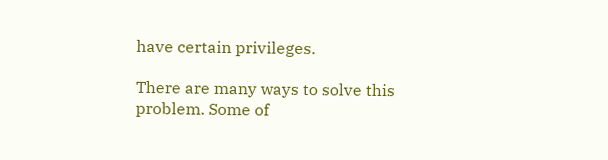have certain privileges.

There are many ways to solve this problem. Some of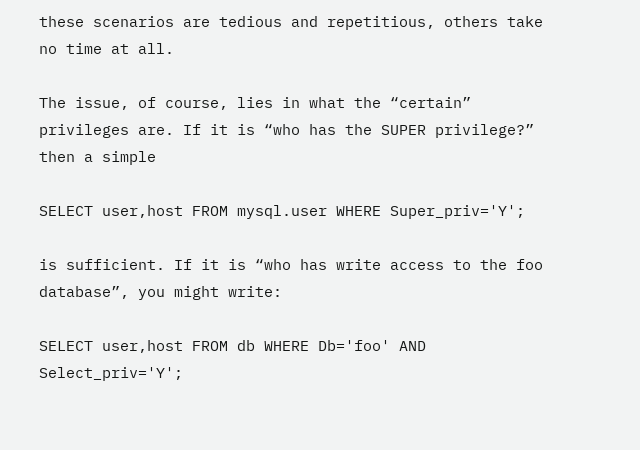these scenarios are tedious and repetitious, others take no time at all.

The issue, of course, lies in what the “certain” privileges are. If it is “who has the SUPER privilege?” then a simple

SELECT user,host FROM mysql.user WHERE Super_priv='Y';

is sufficient. If it is “who has write access to the foo database”, you might write:

SELECT user,host FROM db WHERE Db='foo' AND Select_priv='Y';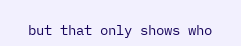but that only shows who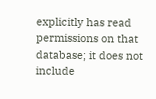explicitly has read permissions on that database; it does not include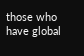those who have global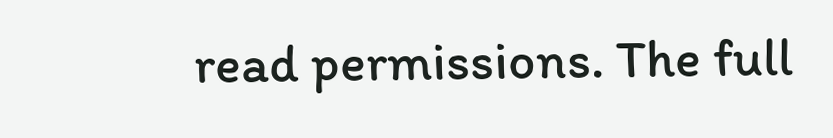read permissions. The full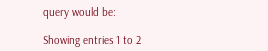query would be:

Showing entries 1 to 2